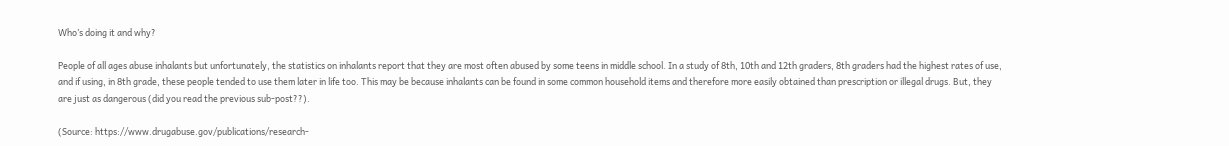Who’s doing it and why?

People of all ages abuse inhalants but unfortunately, the statistics on inhalants report that they are most often abused by some teens in middle school. In a study of 8th, 10th and 12th graders, 8th graders had the highest rates of use, and if using, in 8th grade, these people tended to use them later in life too. This may be because inhalants can be found in some common household items and therefore more easily obtained than prescription or illegal drugs. But, they are just as dangerous (did you read the previous sub-post??).

(Source: https://www.drugabuse.gov/publications/research-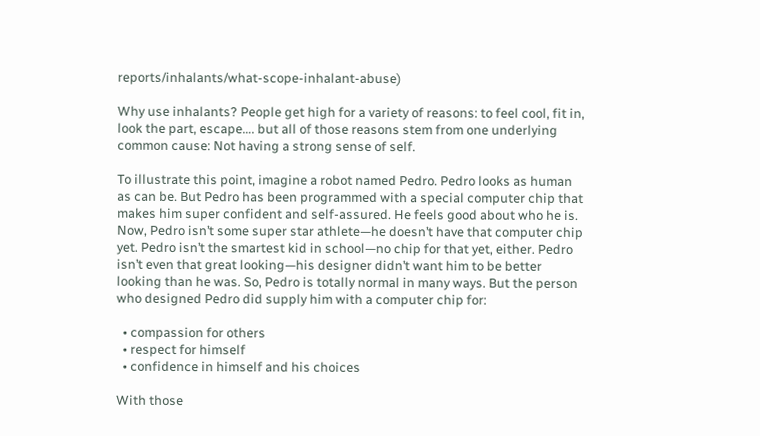reports/inhalants/what-scope-inhalant-abuse)

Why use inhalants? People get high for a variety of reasons: to feel cool, fit in, look the part, escape…. but all of those reasons stem from one underlying common cause: Not having a strong sense of self.

To illustrate this point, imagine a robot named Pedro. Pedro looks as human as can be. But Pedro has been programmed with a special computer chip that makes him super confident and self-assured. He feels good about who he is. Now, Pedro isn’t some super star athlete—he doesn’t have that computer chip yet. Pedro isn’t the smartest kid in school—no chip for that yet, either. Pedro isn’t even that great looking—his designer didn’t want him to be better looking than he was. So, Pedro is totally normal in many ways. But the person who designed Pedro did supply him with a computer chip for:

  • compassion for others
  • respect for himself
  • confidence in himself and his choices

With those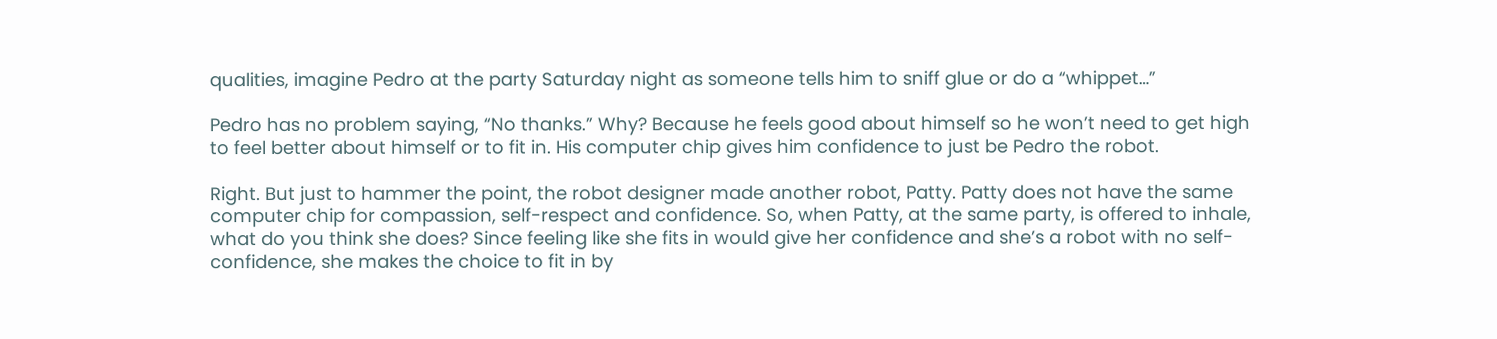qualities, imagine Pedro at the party Saturday night as someone tells him to sniff glue or do a “whippet…”

Pedro has no problem saying, “No thanks.” Why? Because he feels good about himself so he won’t need to get high to feel better about himself or to fit in. His computer chip gives him confidence to just be Pedro the robot.

Right. But just to hammer the point, the robot designer made another robot, Patty. Patty does not have the same computer chip for compassion, self-respect and confidence. So, when Patty, at the same party, is offered to inhale, what do you think she does? Since feeling like she fits in would give her confidence and she’s a robot with no self-confidence, she makes the choice to fit in by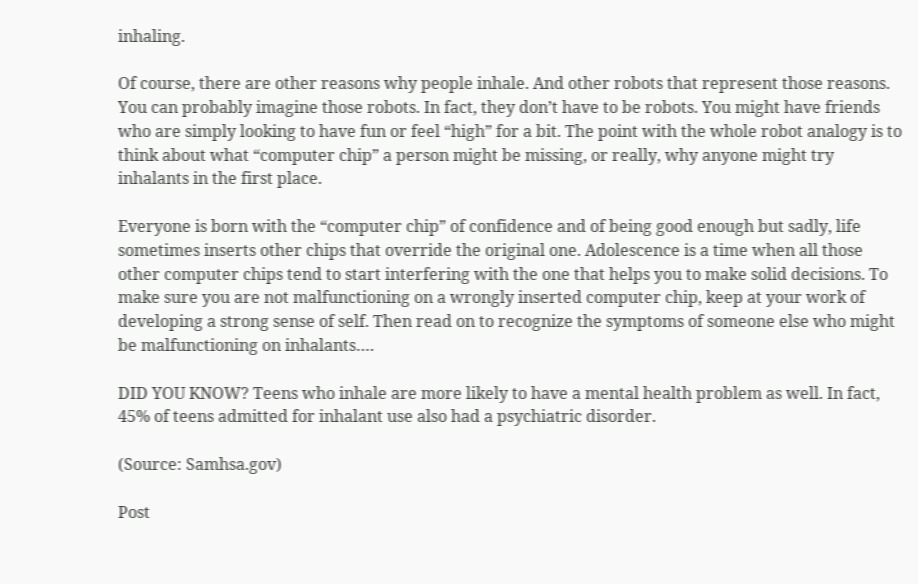inhaling.

Of course, there are other reasons why people inhale. And other robots that represent those reasons. You can probably imagine those robots. In fact, they don’t have to be robots. You might have friends who are simply looking to have fun or feel “high” for a bit. The point with the whole robot analogy is to think about what “computer chip” a person might be missing, or really, why anyone might try inhalants in the first place.

Everyone is born with the “computer chip” of confidence and of being good enough but sadly, life sometimes inserts other chips that override the original one. Adolescence is a time when all those other computer chips tend to start interfering with the one that helps you to make solid decisions. To make sure you are not malfunctioning on a wrongly inserted computer chip, keep at your work of developing a strong sense of self. Then read on to recognize the symptoms of someone else who might be malfunctioning on inhalants….

DID YOU KNOW? Teens who inhale are more likely to have a mental health problem as well. In fact, 45% of teens admitted for inhalant use also had a psychiatric disorder.

(Source: Samhsa.gov)

Post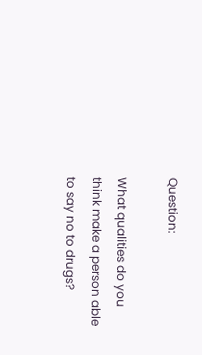Question:

What qualities do you think make a person able to say no to drugs?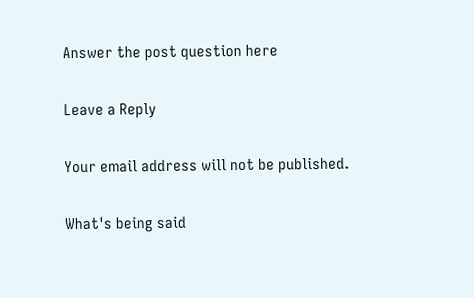Answer the post question here

Leave a Reply

Your email address will not be published.

What's being said